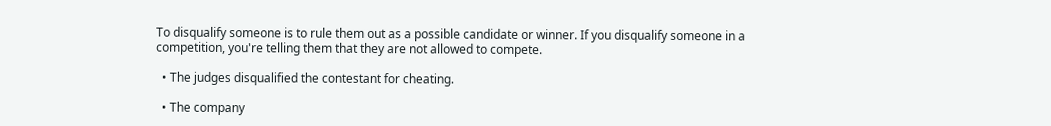To disqualify someone is to rule them out as a possible candidate or winner. If you disqualify someone in a competition, you're telling them that they are not allowed to compete.

  • The judges disqualified the contestant for cheating.

  • The company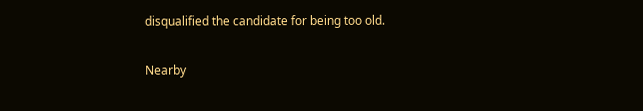disqualified the candidate for being too old.

Nearby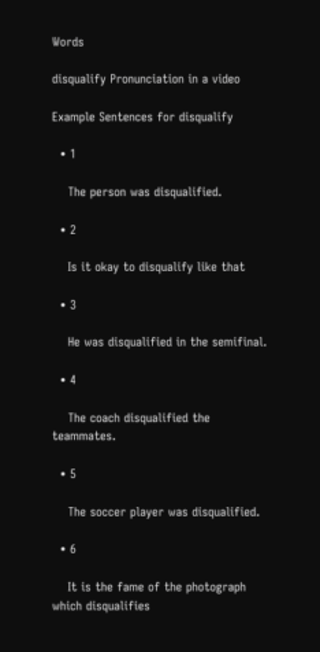Words

disqualify Pronunciation in a video

Example Sentences for disqualify

  • 1

    The person was disqualified.

  • 2

    Is it okay to disqualify like that

  • 3

    He was disqualified in the semifinal.

  • 4

    The coach disqualified the teammates.

  • 5

    The soccer player was disqualified.

  • 6

    It is the fame of the photograph which disqualifies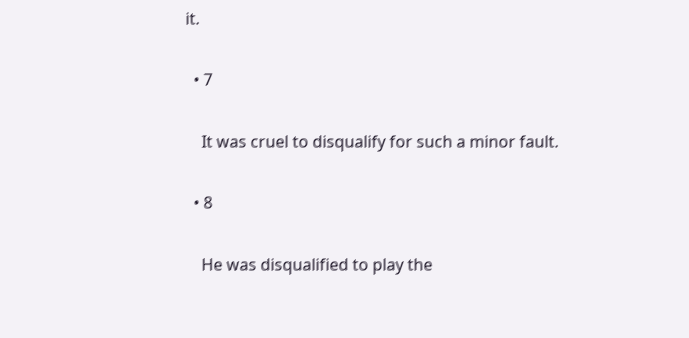it.

  • 7

    It was cruel to disqualify for such a minor fault.

  • 8

    He was disqualified to play the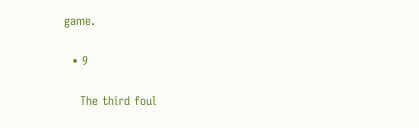game.

  • 9

    The third foul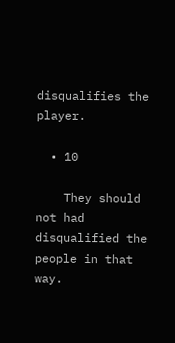disqualifies the player.

  • 10

    They should not had disqualified the people in that way.